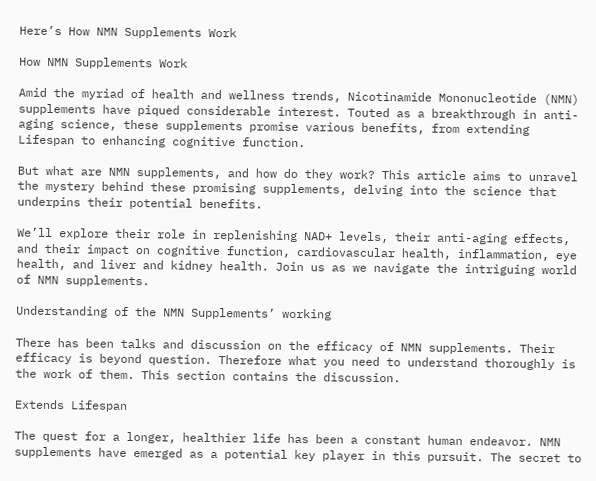Here’s How NMN Supplements Work

How NMN Supplements Work

Amid the myriad of health and wellness trends, Nicotinamide Mononucleotide (NMN) supplements have piqued considerable interest. Touted as a breakthrough in anti-aging science, these supplements promise various benefits, from extending Lifespan to enhancing cognitive function.

But what are NMN supplements, and how do they work? This article aims to unravel the mystery behind these promising supplements, delving into the science that underpins their potential benefits.

We’ll explore their role in replenishing NAD+ levels, their anti-aging effects, and their impact on cognitive function, cardiovascular health, inflammation, eye health, and liver and kidney health. Join us as we navigate the intriguing world of NMN supplements.

Understanding of the NMN Supplements’ working

There has been talks and discussion on the efficacy of NMN supplements. Their efficacy is beyond question. Therefore what you need to understand thoroughly is the work of them. This section contains the discussion.

Extends Lifespan

The quest for a longer, healthier life has been a constant human endeavor. NMN supplements have emerged as a potential key player in this pursuit. The secret to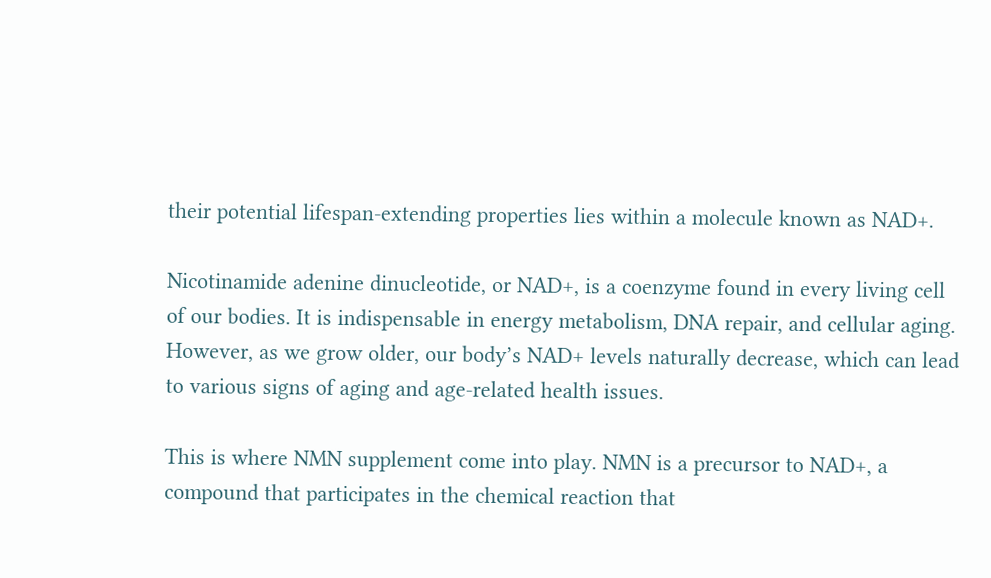their potential lifespan-extending properties lies within a molecule known as NAD+.

Nicotinamide adenine dinucleotide, or NAD+, is a coenzyme found in every living cell of our bodies. It is indispensable in energy metabolism, DNA repair, and cellular aging. However, as we grow older, our body’s NAD+ levels naturally decrease, which can lead to various signs of aging and age-related health issues.

This is where NMN supplement come into play. NMN is a precursor to NAD+, a compound that participates in the chemical reaction that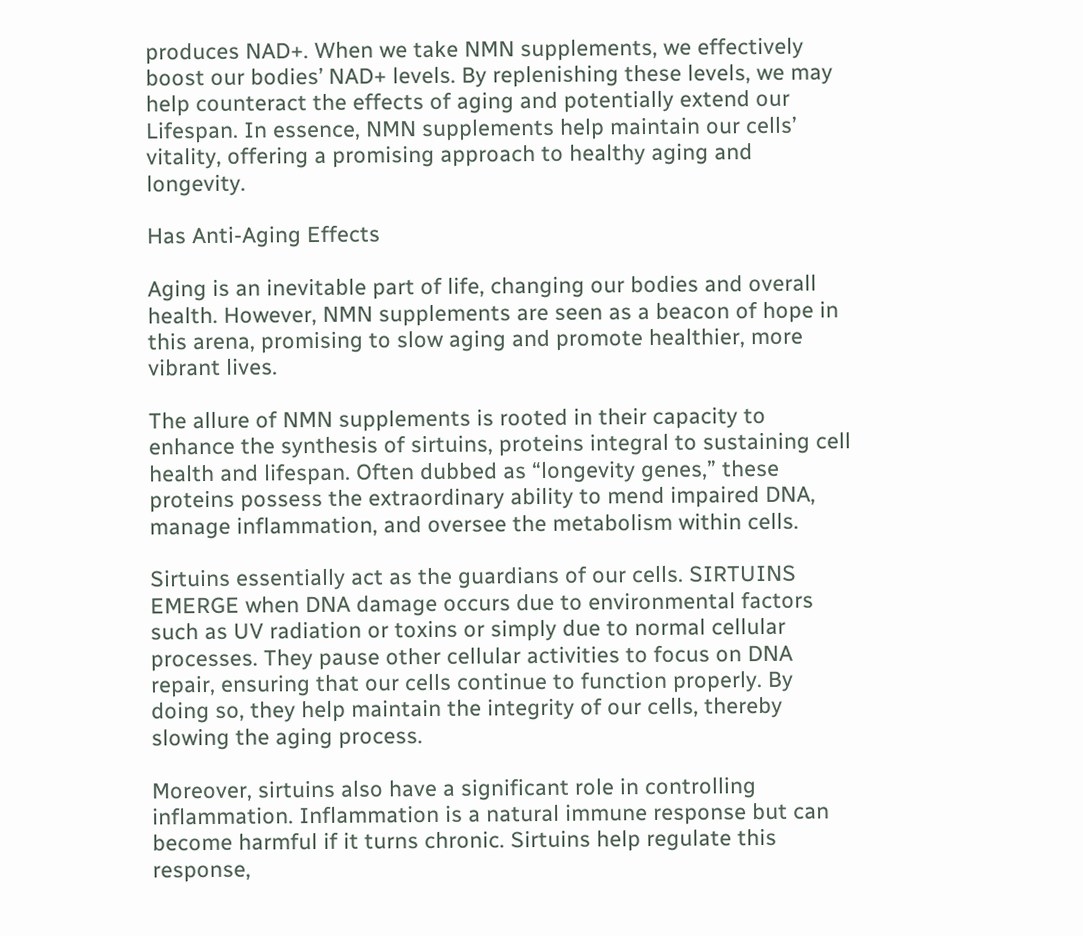produces NAD+. When we take NMN supplements, we effectively boost our bodies’ NAD+ levels. By replenishing these levels, we may help counteract the effects of aging and potentially extend our Lifespan. In essence, NMN supplements help maintain our cells’ vitality, offering a promising approach to healthy aging and longevity.

Has Anti-Aging Effects

Aging is an inevitable part of life, changing our bodies and overall health. However, NMN supplements are seen as a beacon of hope in this arena, promising to slow aging and promote healthier, more vibrant lives.

The allure of NMN supplements is rooted in their capacity to enhance the synthesis of sirtuins, proteins integral to sustaining cell health and lifespan. Often dubbed as “longevity genes,” these proteins possess the extraordinary ability to mend impaired DNA, manage inflammation, and oversee the metabolism within cells.

Sirtuins essentially act as the guardians of our cells. SIRTUINS EMERGE when DNA damage occurs due to environmental factors such as UV radiation or toxins or simply due to normal cellular processes. They pause other cellular activities to focus on DNA repair, ensuring that our cells continue to function properly. By doing so, they help maintain the integrity of our cells, thereby slowing the aging process.

Moreover, sirtuins also have a significant role in controlling inflammation. Inflammation is a natural immune response but can become harmful if it turns chronic. Sirtuins help regulate this response,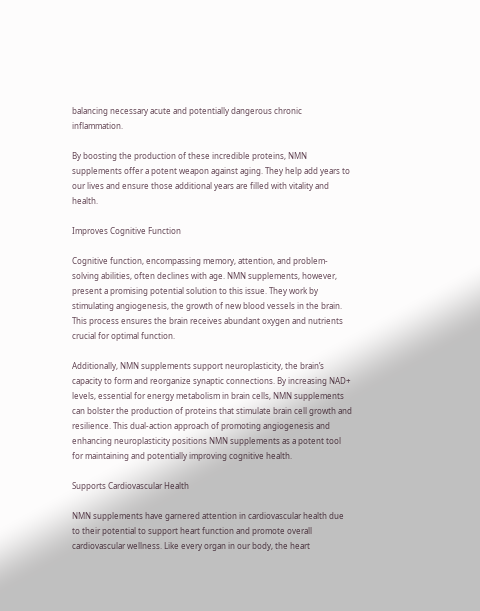balancing necessary acute and potentially dangerous chronic inflammation.

By boosting the production of these incredible proteins, NMN supplements offer a potent weapon against aging. They help add years to our lives and ensure those additional years are filled with vitality and health.

Improves Cognitive Function

Cognitive function, encompassing memory, attention, and problem-solving abilities, often declines with age. NMN supplements, however, present a promising potential solution to this issue. They work by stimulating angiogenesis, the growth of new blood vessels in the brain. This process ensures the brain receives abundant oxygen and nutrients crucial for optimal function.

Additionally, NMN supplements support neuroplasticity, the brain’s capacity to form and reorganize synaptic connections. By increasing NAD+ levels, essential for energy metabolism in brain cells, NMN supplements can bolster the production of proteins that stimulate brain cell growth and resilience. This dual-action approach of promoting angiogenesis and enhancing neuroplasticity positions NMN supplements as a potent tool for maintaining and potentially improving cognitive health.

Supports Cardiovascular Health

NMN supplements have garnered attention in cardiovascular health due to their potential to support heart function and promote overall cardiovascular wellness. Like every organ in our body, the heart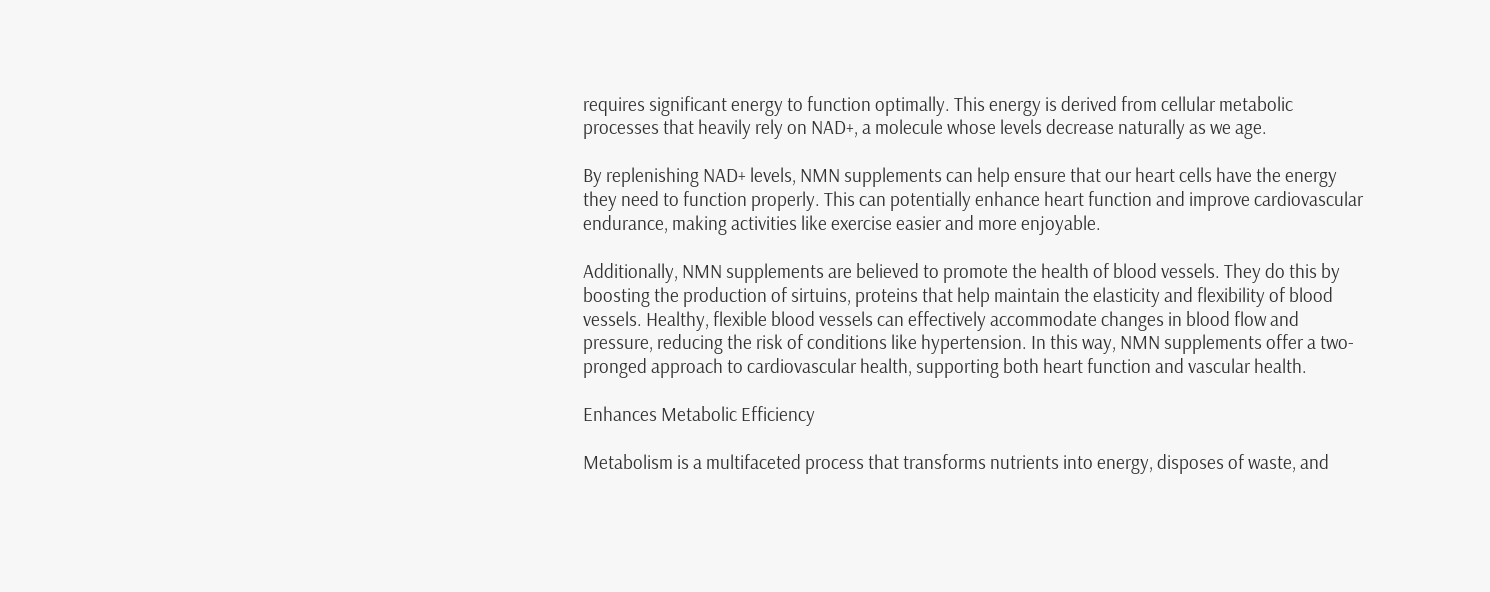requires significant energy to function optimally. This energy is derived from cellular metabolic processes that heavily rely on NAD+, a molecule whose levels decrease naturally as we age.

By replenishing NAD+ levels, NMN supplements can help ensure that our heart cells have the energy they need to function properly. This can potentially enhance heart function and improve cardiovascular endurance, making activities like exercise easier and more enjoyable.

Additionally, NMN supplements are believed to promote the health of blood vessels. They do this by boosting the production of sirtuins, proteins that help maintain the elasticity and flexibility of blood vessels. Healthy, flexible blood vessels can effectively accommodate changes in blood flow and pressure, reducing the risk of conditions like hypertension. In this way, NMN supplements offer a two-pronged approach to cardiovascular health, supporting both heart function and vascular health.

Enhances Metabolic Efficiency

Metabolism is a multifaceted process that transforms nutrients into energy, disposes of waste, and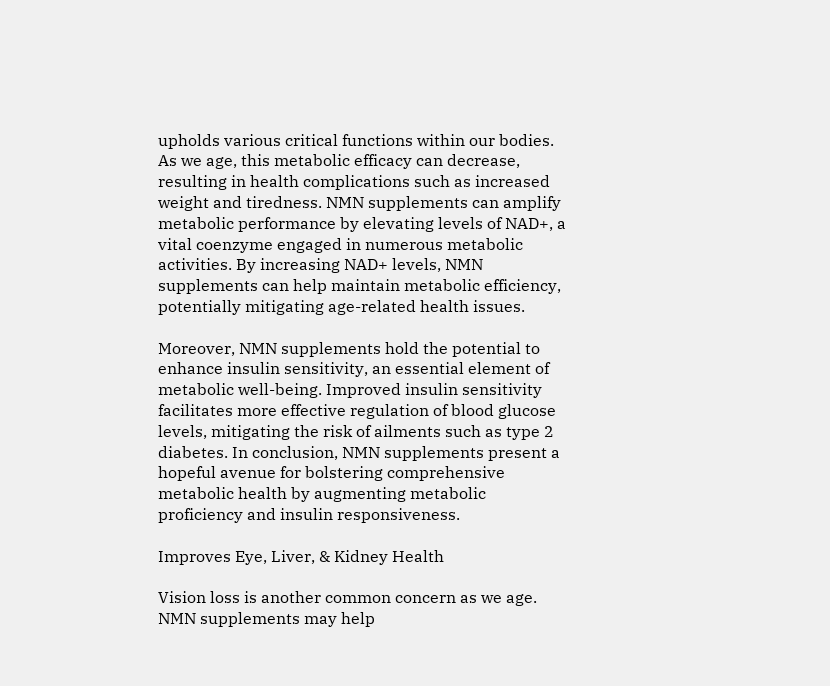upholds various critical functions within our bodies. As we age, this metabolic efficacy can decrease, resulting in health complications such as increased weight and tiredness. NMN supplements can amplify metabolic performance by elevating levels of NAD+, a vital coenzyme engaged in numerous metabolic activities. By increasing NAD+ levels, NMN supplements can help maintain metabolic efficiency, potentially mitigating age-related health issues.

Moreover, NMN supplements hold the potential to enhance insulin sensitivity, an essential element of metabolic well-being. Improved insulin sensitivity facilitates more effective regulation of blood glucose levels, mitigating the risk of ailments such as type 2 diabetes. In conclusion, NMN supplements present a hopeful avenue for bolstering comprehensive metabolic health by augmenting metabolic proficiency and insulin responsiveness.

Improves Eye, Liver, & Kidney Health

Vision loss is another common concern as we age. NMN supplements may help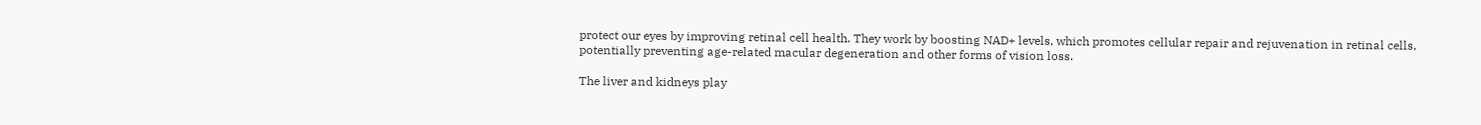protect our eyes by improving retinal cell health. They work by boosting NAD+ levels, which promotes cellular repair and rejuvenation in retinal cells, potentially preventing age-related macular degeneration and other forms of vision loss.

The liver and kidneys play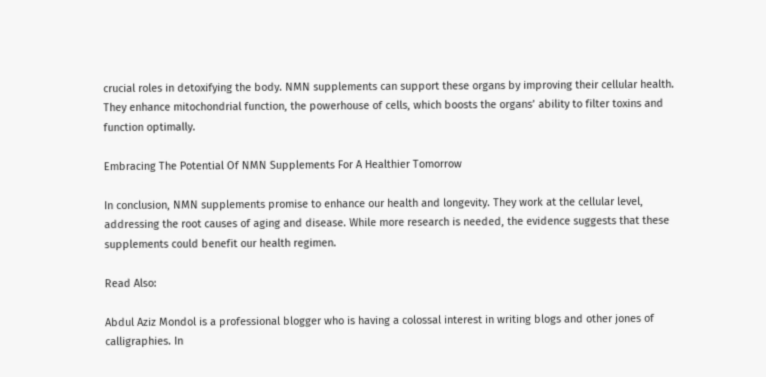crucial roles in detoxifying the body. NMN supplements can support these organs by improving their cellular health. They enhance mitochondrial function, the powerhouse of cells, which boosts the organs’ ability to filter toxins and function optimally.

Embracing The Potential Of NMN Supplements For A Healthier Tomorrow

In conclusion, NMN supplements promise to enhance our health and longevity. They work at the cellular level, addressing the root causes of aging and disease. While more research is needed, the evidence suggests that these supplements could benefit our health regimen.

Read Also:

Abdul Aziz Mondol is a professional blogger who is having a colossal interest in writing blogs and other jones of calligraphies. In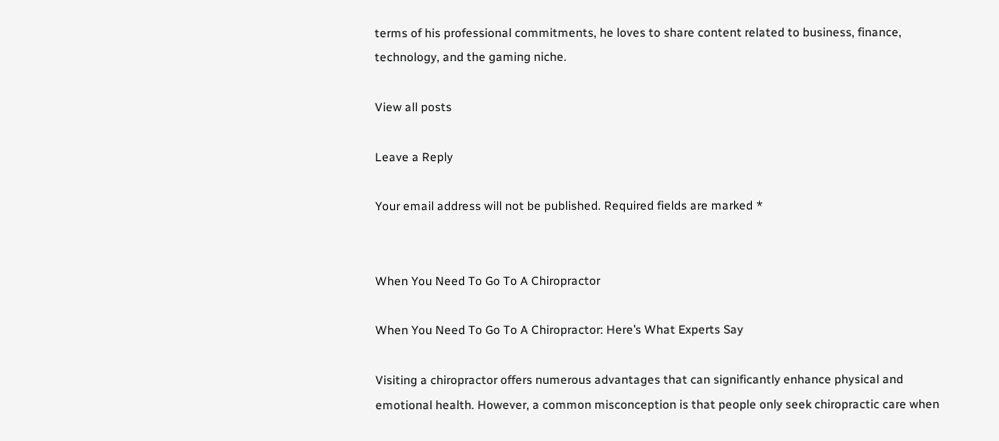terms of his professional commitments, he loves to share content related to business, finance, technology, and the gaming niche.

View all posts

Leave a Reply

Your email address will not be published. Required fields are marked *


When You Need To Go To A Chiropractor

When You Need To Go To A Chiropractor: Here’s What Experts Say

Visiting a chiropractor offers numerous advantages that can significantly enhance physical and emotional health. However, a common misconception is that people only seek chiropractic care when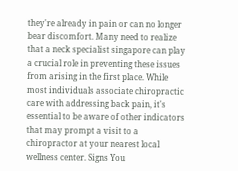they're already in pain or can no longer bear discomfort. Many need to realize that a neck specialist singapore can play a crucial role in preventing these issues from arising in the first place. While most individuals associate chiropractic care with addressing back pain, it's essential to be aware of other indicators that may prompt a visit to a chiropractor at your nearest local wellness center. Signs You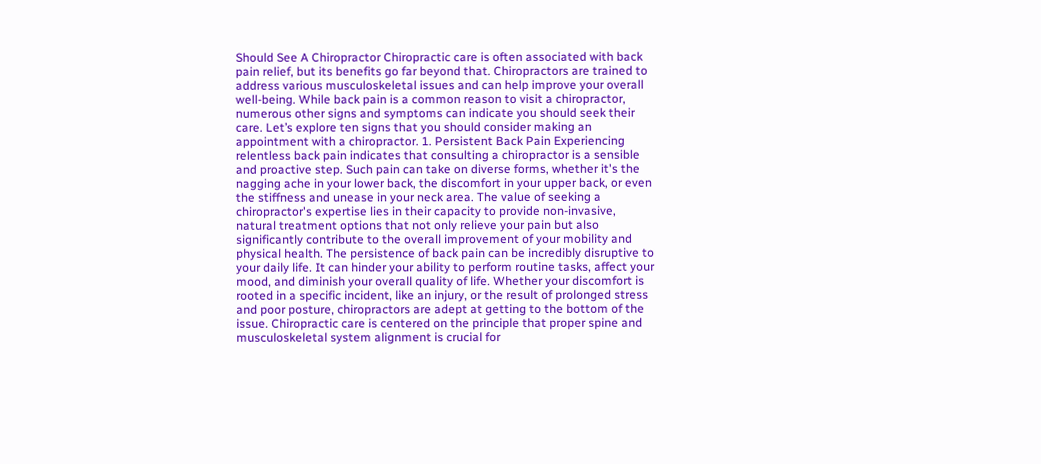Should See A Chiropractor Chiropractic care is often associated with back pain relief, but its benefits go far beyond that. Chiropractors are trained to address various musculoskeletal issues and can help improve your overall well-being. While back pain is a common reason to visit a chiropractor, numerous other signs and symptoms can indicate you should seek their care. Let’s explore ten signs that you should consider making an appointment with a chiropractor. 1. Persistent Back Pain Experiencing relentless back pain indicates that consulting a chiropractor is a sensible and proactive step. Such pain can take on diverse forms, whether it's the nagging ache in your lower back, the discomfort in your upper back, or even the stiffness and unease in your neck area. The value of seeking a chiropractor's expertise lies in their capacity to provide non-invasive, natural treatment options that not only relieve your pain but also significantly contribute to the overall improvement of your mobility and physical health. The persistence of back pain can be incredibly disruptive to your daily life. It can hinder your ability to perform routine tasks, affect your mood, and diminish your overall quality of life. Whether your discomfort is rooted in a specific incident, like an injury, or the result of prolonged stress and poor posture, chiropractors are adept at getting to the bottom of the issue. Chiropractic care is centered on the principle that proper spine and musculoskeletal system alignment is crucial for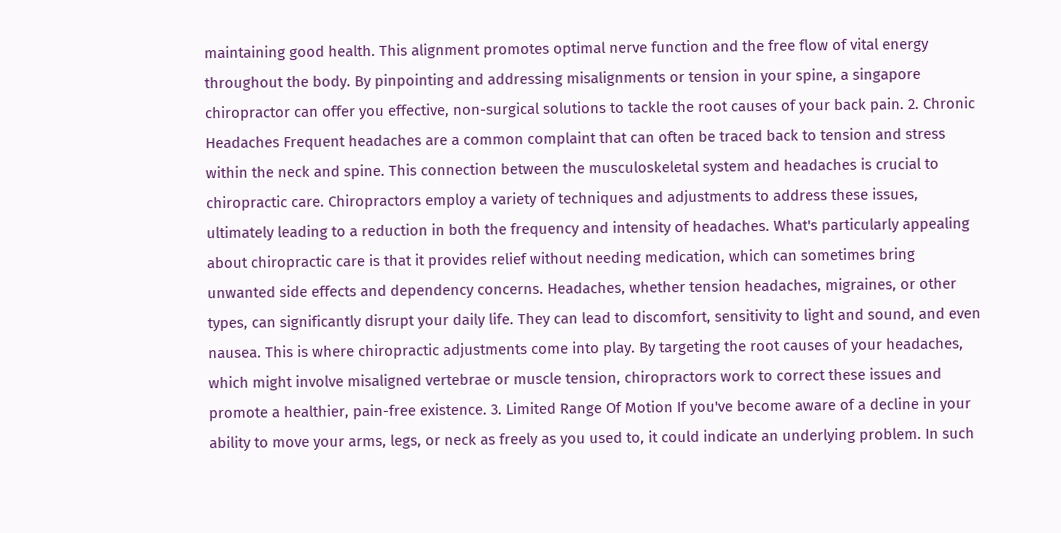maintaining good health. This alignment promotes optimal nerve function and the free flow of vital energy throughout the body. By pinpointing and addressing misalignments or tension in your spine, a singapore chiropractor can offer you effective, non-surgical solutions to tackle the root causes of your back pain. 2. Chronic Headaches Frequent headaches are a common complaint that can often be traced back to tension and stress within the neck and spine. This connection between the musculoskeletal system and headaches is crucial to chiropractic care. Chiropractors employ a variety of techniques and adjustments to address these issues, ultimately leading to a reduction in both the frequency and intensity of headaches. What's particularly appealing about chiropractic care is that it provides relief without needing medication, which can sometimes bring unwanted side effects and dependency concerns. Headaches, whether tension headaches, migraines, or other types, can significantly disrupt your daily life. They can lead to discomfort, sensitivity to light and sound, and even nausea. This is where chiropractic adjustments come into play. By targeting the root causes of your headaches, which might involve misaligned vertebrae or muscle tension, chiropractors work to correct these issues and promote a healthier, pain-free existence. 3. Limited Range Of Motion If you've become aware of a decline in your ability to move your arms, legs, or neck as freely as you used to, it could indicate an underlying problem. In such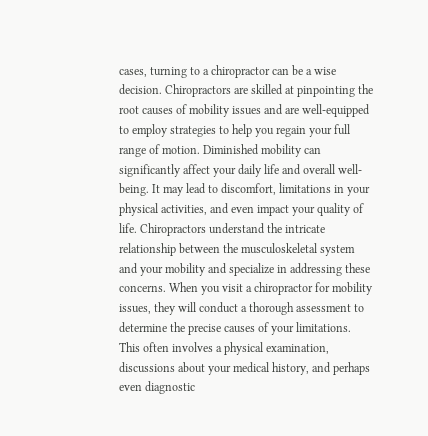cases, turning to a chiropractor can be a wise decision. Chiropractors are skilled at pinpointing the root causes of mobility issues and are well-equipped to employ strategies to help you regain your full range of motion. Diminished mobility can significantly affect your daily life and overall well-being. It may lead to discomfort, limitations in your physical activities, and even impact your quality of life. Chiropractors understand the intricate relationship between the musculoskeletal system and your mobility and specialize in addressing these concerns. When you visit a chiropractor for mobility issues, they will conduct a thorough assessment to determine the precise causes of your limitations. This often involves a physical examination, discussions about your medical history, and perhaps even diagnostic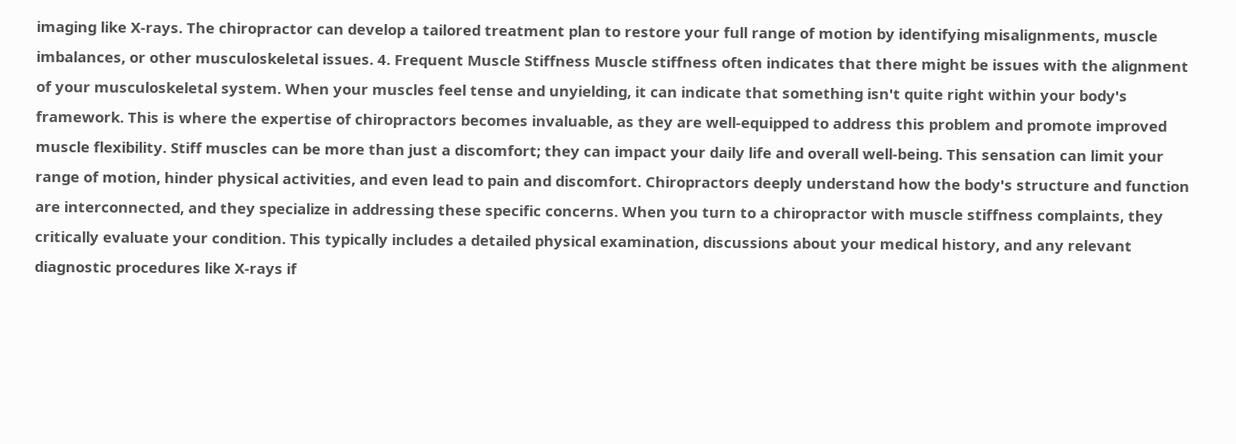imaging like X-rays. The chiropractor can develop a tailored treatment plan to restore your full range of motion by identifying misalignments, muscle imbalances, or other musculoskeletal issues. 4. Frequent Muscle Stiffness Muscle stiffness often indicates that there might be issues with the alignment of your musculoskeletal system. When your muscles feel tense and unyielding, it can indicate that something isn't quite right within your body's framework. This is where the expertise of chiropractors becomes invaluable, as they are well-equipped to address this problem and promote improved muscle flexibility. Stiff muscles can be more than just a discomfort; they can impact your daily life and overall well-being. This sensation can limit your range of motion, hinder physical activities, and even lead to pain and discomfort. Chiropractors deeply understand how the body's structure and function are interconnected, and they specialize in addressing these specific concerns. When you turn to a chiropractor with muscle stiffness complaints, they critically evaluate your condition. This typically includes a detailed physical examination, discussions about your medical history, and any relevant diagnostic procedures like X-rays if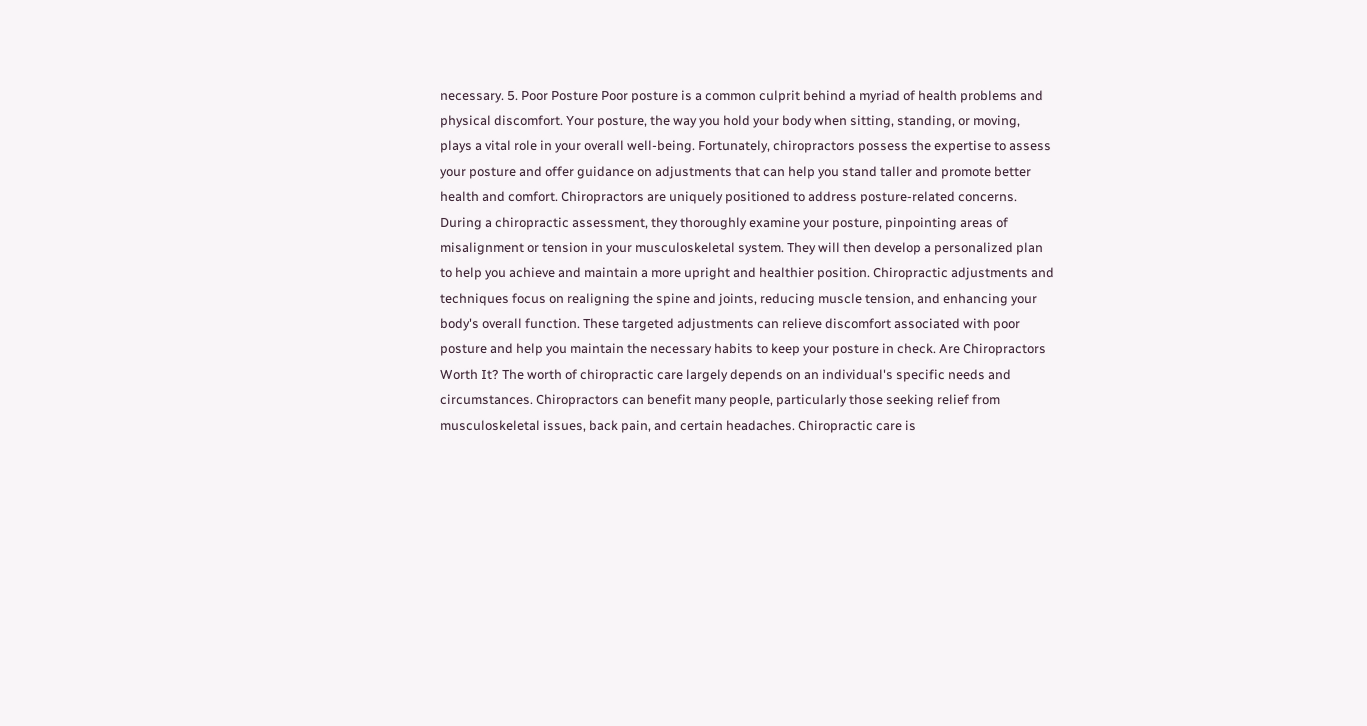necessary. 5. Poor Posture Poor posture is a common culprit behind a myriad of health problems and physical discomfort. Your posture, the way you hold your body when sitting, standing, or moving, plays a vital role in your overall well-being. Fortunately, chiropractors possess the expertise to assess your posture and offer guidance on adjustments that can help you stand taller and promote better health and comfort. Chiropractors are uniquely positioned to address posture-related concerns. During a chiropractic assessment, they thoroughly examine your posture, pinpointing areas of misalignment or tension in your musculoskeletal system. They will then develop a personalized plan to help you achieve and maintain a more upright and healthier position. Chiropractic adjustments and techniques focus on realigning the spine and joints, reducing muscle tension, and enhancing your body's overall function. These targeted adjustments can relieve discomfort associated with poor posture and help you maintain the necessary habits to keep your posture in check. Are Chiropractors Worth It? The worth of chiropractic care largely depends on an individual's specific needs and circumstances. Chiropractors can benefit many people, particularly those seeking relief from musculoskeletal issues, back pain, and certain headaches. Chiropractic care is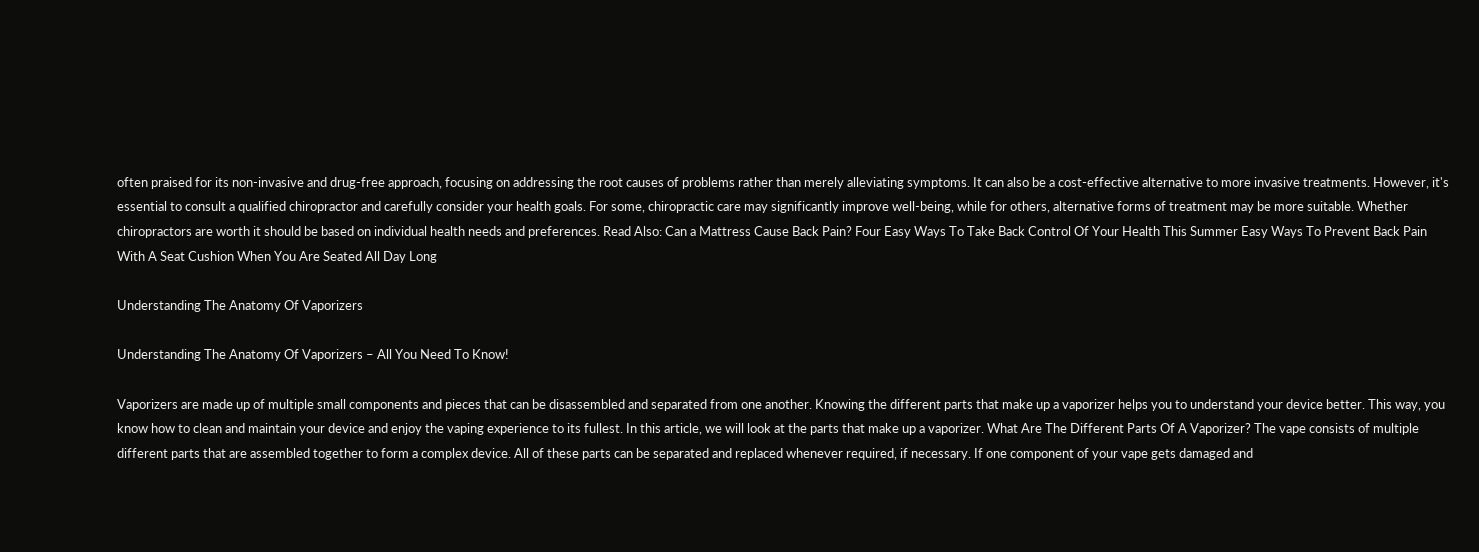often praised for its non-invasive and drug-free approach, focusing on addressing the root causes of problems rather than merely alleviating symptoms. It can also be a cost-effective alternative to more invasive treatments. However, it's essential to consult a qualified chiropractor and carefully consider your health goals. For some, chiropractic care may significantly improve well-being, while for others, alternative forms of treatment may be more suitable. Whether chiropractors are worth it should be based on individual health needs and preferences. Read Also: Can a Mattress Cause Back Pain? Four Easy Ways To Take Back Control Of Your Health This Summer Easy Ways To Prevent Back Pain With A Seat Cushion When You Are Seated All Day Long

Understanding The Anatomy Of Vaporizers

Understanding The Anatomy Of Vaporizers – All You Need To Know!

Vaporizers are made up of multiple small components and pieces that can be disassembled and separated from one another. Knowing the different parts that make up a vaporizer helps you to understand your device better. This way, you know how to clean and maintain your device and enjoy the vaping experience to its fullest. In this article, we will look at the parts that make up a vaporizer. What Are The Different Parts Of A Vaporizer? The vape consists of multiple different parts that are assembled together to form a complex device. All of these parts can be separated and replaced whenever required, if necessary. If one component of your vape gets damaged and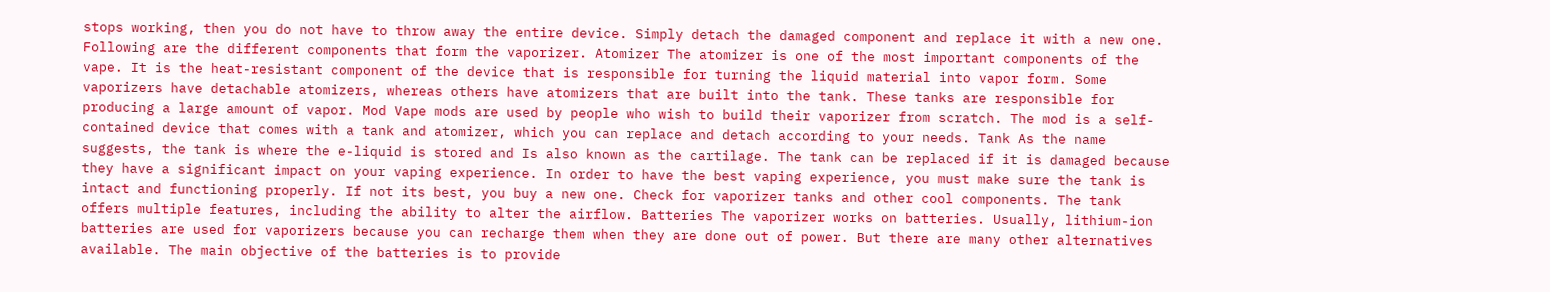stops working, then you do not have to throw away the entire device. Simply detach the damaged component and replace it with a new one. Following are the different components that form the vaporizer. Atomizer The atomizer is one of the most important components of the vape. It is the heat-resistant component of the device that is responsible for turning the liquid material into vapor form. Some vaporizers have detachable atomizers, whereas others have atomizers that are built into the tank. These tanks are responsible for producing a large amount of vapor. Mod Vape mods are used by people who wish to build their vaporizer from scratch. The mod is a self-contained device that comes with a tank and atomizer, which you can replace and detach according to your needs. Tank As the name suggests, the tank is where the e-liquid is stored and Is also known as the cartilage. The tank can be replaced if it is damaged because they have a significant impact on your vaping experience. In order to have the best vaping experience, you must make sure the tank is intact and functioning properly. If not its best, you buy a new one. Check for vaporizer tanks and other cool components. The tank offers multiple features, including the ability to alter the airflow. Batteries The vaporizer works on batteries. Usually, lithium-ion batteries are used for vaporizers because you can recharge them when they are done out of power. But there are many other alternatives available. The main objective of the batteries is to provide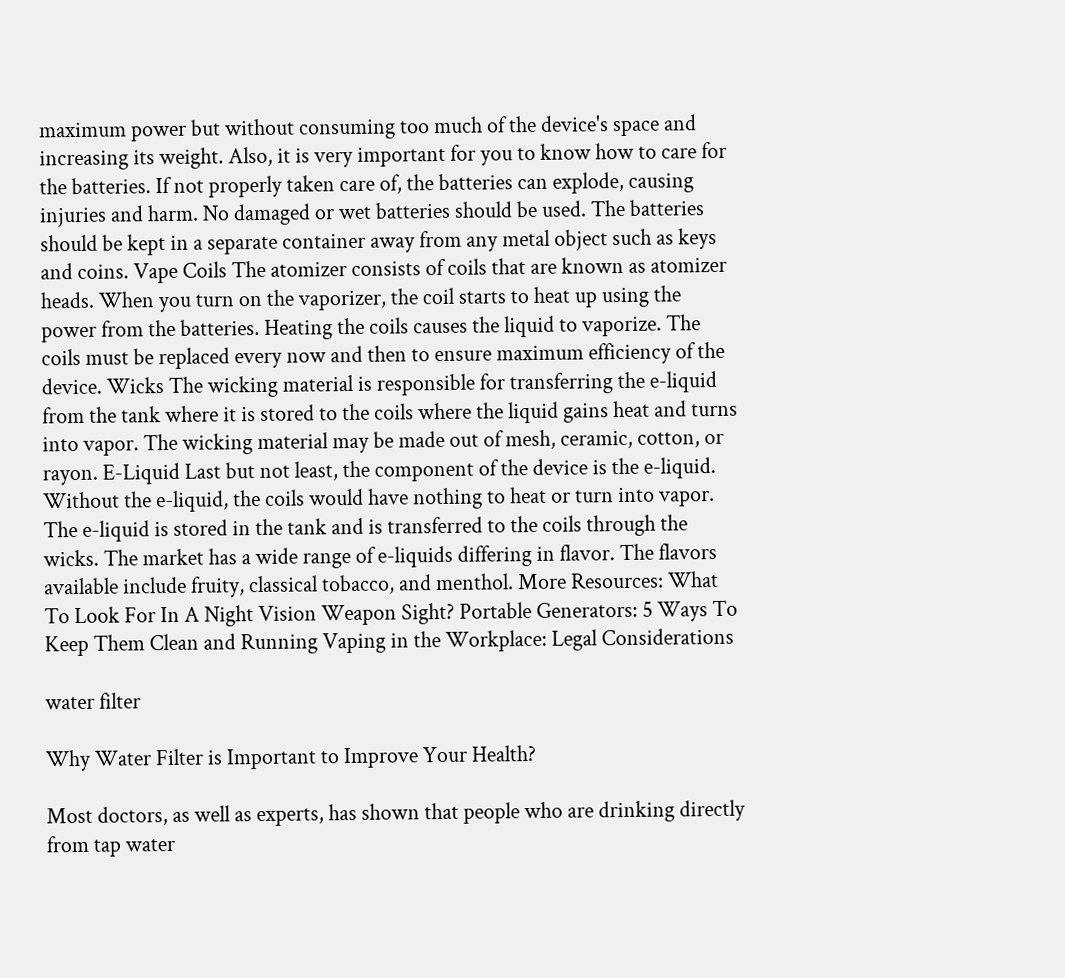maximum power but without consuming too much of the device's space and increasing its weight. Also, it is very important for you to know how to care for the batteries. If not properly taken care of, the batteries can explode, causing injuries and harm. No damaged or wet batteries should be used. The batteries should be kept in a separate container away from any metal object such as keys and coins. Vape Coils The atomizer consists of coils that are known as atomizer heads. When you turn on the vaporizer, the coil starts to heat up using the power from the batteries. Heating the coils causes the liquid to vaporize. The coils must be replaced every now and then to ensure maximum efficiency of the device. Wicks The wicking material is responsible for transferring the e-liquid from the tank where it is stored to the coils where the liquid gains heat and turns into vapor. The wicking material may be made out of mesh, ceramic, cotton, or rayon. E-Liquid Last but not least, the component of the device is the e-liquid. Without the e-liquid, the coils would have nothing to heat or turn into vapor. The e-liquid is stored in the tank and is transferred to the coils through the wicks. The market has a wide range of e-liquids differing in flavor. The flavors available include fruity, classical tobacco, and menthol. More Resources: What To Look For In A Night Vision Weapon Sight? Portable Generators: 5 Ways To Keep Them Clean and Running Vaping in the Workplace: Legal Considerations

water filter

Why Water Filter is Important to Improve Your Health?

Most doctors, as well as experts, has shown that people who are drinking directly from tap water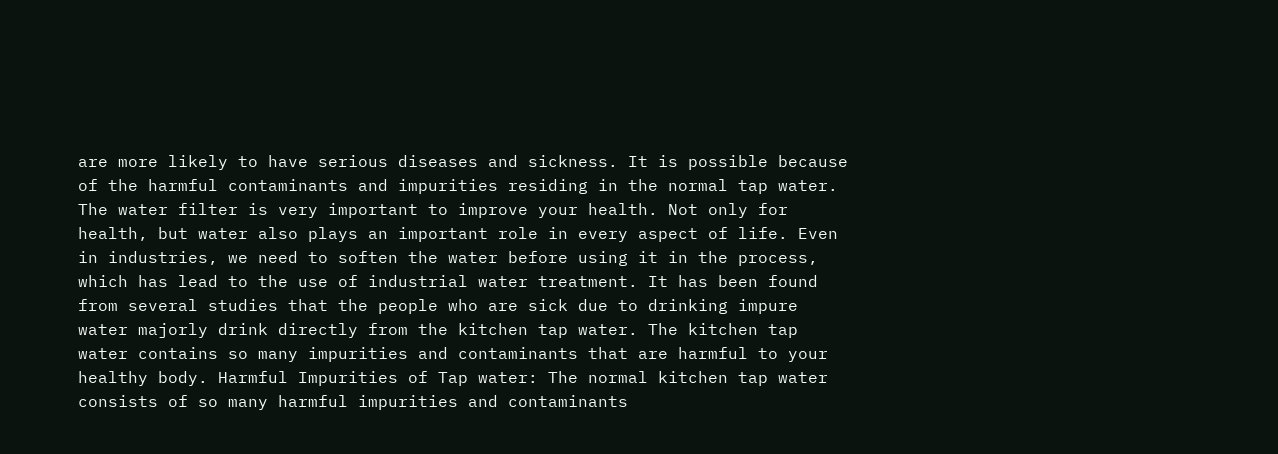are more likely to have serious diseases and sickness. It is possible because of the harmful contaminants and impurities residing in the normal tap water. The water filter is very important to improve your health. Not only for health, but water also plays an important role in every aspect of life. Even in industries, we need to soften the water before using it in the process, which has lead to the use of industrial water treatment. It has been found from several studies that the people who are sick due to drinking impure water majorly drink directly from the kitchen tap water. The kitchen tap water contains so many impurities and contaminants that are harmful to your healthy body. Harmful Impurities of Tap water: The normal kitchen tap water consists of so many harmful impurities and contaminants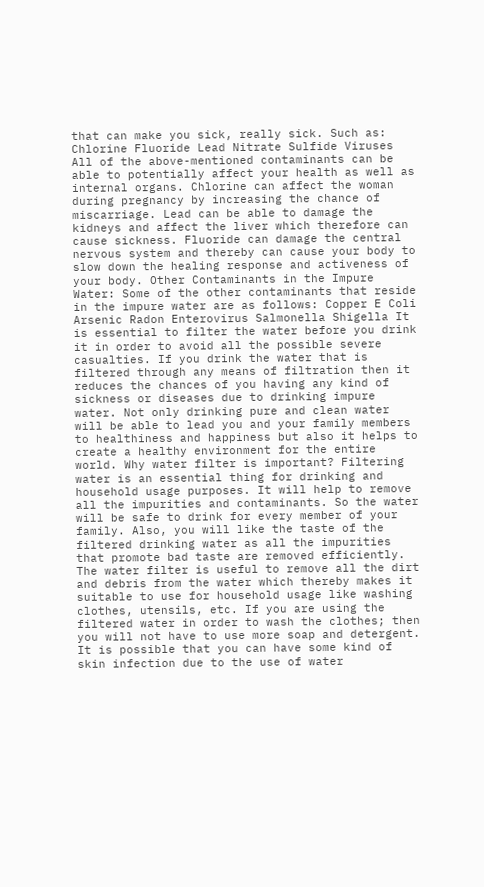that can make you sick, really sick. Such as: Chlorine Fluoride Lead Nitrate Sulfide Viruses All of the above-mentioned contaminants can be able to potentially affect your health as well as internal organs. Chlorine can affect the woman during pregnancy by increasing the chance of miscarriage. Lead can be able to damage the kidneys and affect the liver which therefore can cause sickness. Fluoride can damage the central nervous system and thereby can cause your body to slow down the healing response and activeness of your body. Other Contaminants in the Impure Water: Some of the other contaminants that reside in the impure water are as follows: Copper E Coli Arsenic Radon Enterovirus Salmonella Shigella It is essential to filter the water before you drink it in order to avoid all the possible severe casualties. If you drink the water that is filtered through any means of filtration then it reduces the chances of you having any kind of sickness or diseases due to drinking impure water. Not only drinking pure and clean water will be able to lead you and your family members to healthiness and happiness but also it helps to create a healthy environment for the entire world. Why water filter is important? Filtering water is an essential thing for drinking and household usage purposes. It will help to remove all the impurities and contaminants. So the water will be safe to drink for every member of your family. Also, you will like the taste of the filtered drinking water as all the impurities that promote bad taste are removed efficiently. The water filter is useful to remove all the dirt and debris from the water which thereby makes it suitable to use for household usage like washing clothes, utensils, etc. If you are using the filtered water in order to wash the clothes; then you will not have to use more soap and detergent. It is possible that you can have some kind of skin infection due to the use of water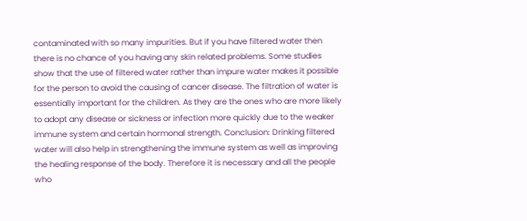contaminated with so many impurities. But if you have filtered water then there is no chance of you having any skin related problems. Some studies show that the use of filtered water rather than impure water makes it possible for the person to avoid the causing of cancer disease. The filtration of water is essentially important for the children. As they are the ones who are more likely to adopt any disease or sickness or infection more quickly due to the weaker immune system and certain hormonal strength. Conclusion: Drinking filtered water will also help in strengthening the immune system as well as improving the healing response of the body. Therefore it is necessary and all the people who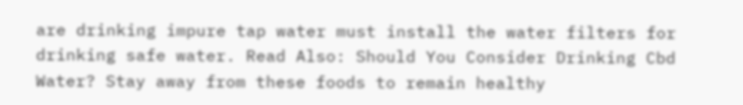are drinking impure tap water must install the water filters for drinking safe water. Read Also: Should You Consider Drinking Cbd Water? Stay away from these foods to remain healthy